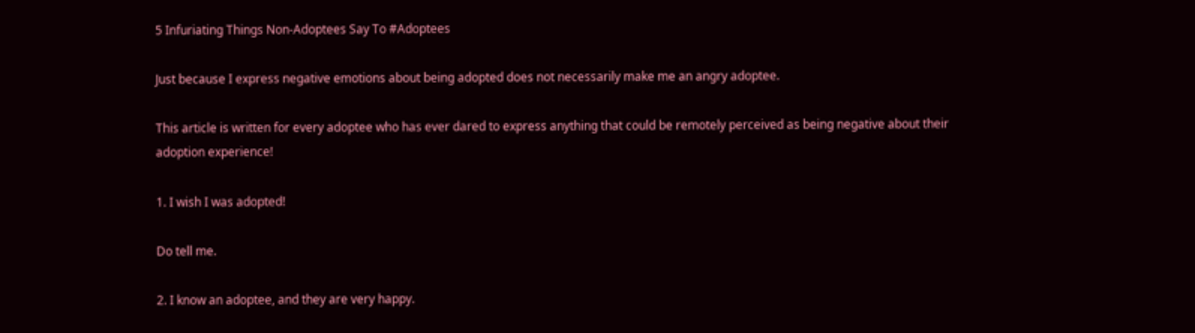5 Infuriating Things Non-Adoptees Say To #Adoptees

Just because I express negative emotions about being adopted does not necessarily make me an angry adoptee.

This article is written for every adoptee who has ever dared to express anything that could be remotely perceived as being negative about their adoption experience!

1. I wish I was adopted!

Do tell me.

2. I know an adoptee, and they are very happy.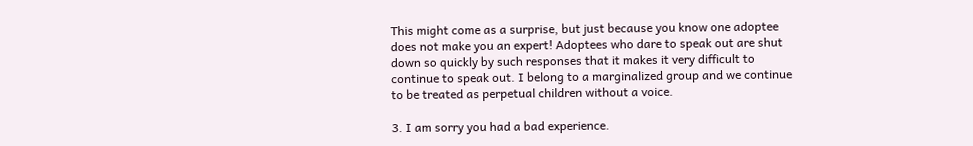This might come as a surprise, but just because you know one adoptee does not make you an expert! Adoptees who dare to speak out are shut down so quickly by such responses that it makes it very difficult to continue to speak out. I belong to a marginalized group and we continue to be treated as perpetual children without a voice.

3. I am sorry you had a bad experience.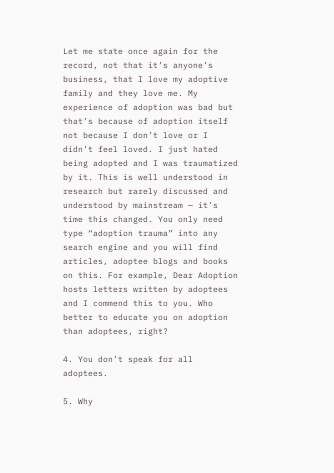Let me state once again for the record, not that it’s anyone’s business, that I love my adoptive family and they love me. My experience of adoption was bad but that’s because of adoption itself not because I don’t love or I didn’t feel loved. I just hated being adopted and I was traumatized by it. This is well understood in research but rarely discussed and understood by mainstream — it’s time this changed. You only need type “adoption trauma” into any search engine and you will find articles, adoptee blogs and books on this. For example, Dear Adoption hosts letters written by adoptees and I commend this to you. Who better to educate you on adoption than adoptees, right?

4. You don’t speak for all adoptees.

5. Why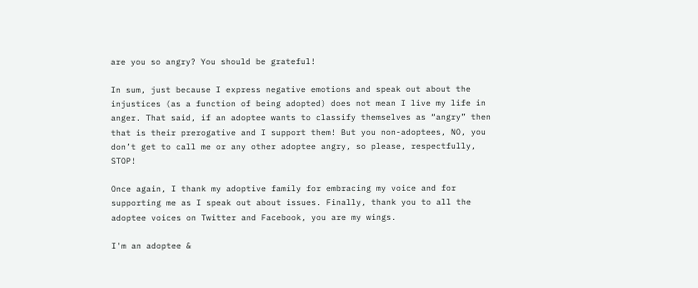are you so angry? You should be grateful!

In sum, just because I express negative emotions and speak out about the injustices (as a function of being adopted) does not mean I live my life in anger. That said, if an adoptee wants to classify themselves as “angry” then that is their prerogative and I support them! But you non-adoptees, NO, you don’t get to call me or any other adoptee angry, so please, respectfully, STOP!

Once again, I thank my adoptive family for embracing my voice and for supporting me as I speak out about issues. Finally, thank you to all the adoptee voices on Twitter and Facebook, you are my wings.

I'm an adoptee &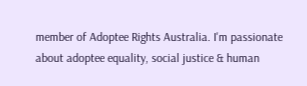member of Adoptee Rights Australia. I'm passionate about adoptee equality, social justice & human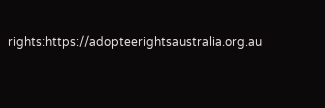rights:https://adopteerightsaustralia.org.au